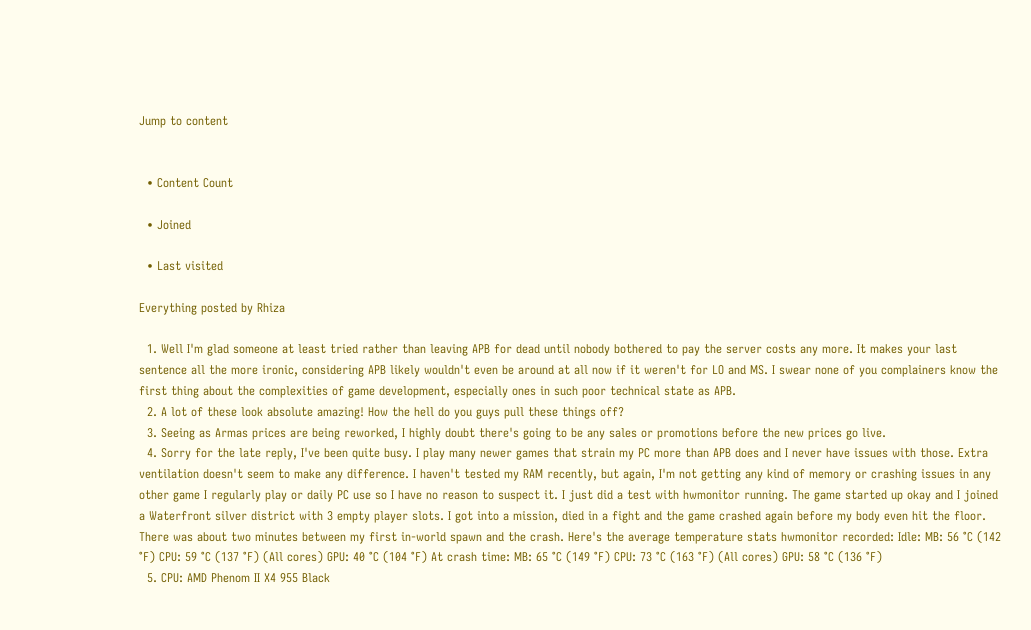Jump to content


  • Content Count

  • Joined

  • Last visited

Everything posted by Rhiza

  1. Well I'm glad someone at least tried rather than leaving APB for dead until nobody bothered to pay the server costs any more. It makes your last sentence all the more ironic, considering APB likely wouldn't even be around at all now if it weren't for LO and MS. I swear none of you complainers know the first thing about the complexities of game development, especially ones in such poor technical state as APB.
  2. A lot of these look absolute amazing! How the hell do you guys pull these things off?
  3. Seeing as Armas prices are being reworked, I highly doubt there's going to be any sales or promotions before the new prices go live.
  4. Sorry for the late reply, I've been quite busy. I play many newer games that strain my PC more than APB does and I never have issues with those. Extra ventilation doesn't seem to make any difference. I haven't tested my RAM recently, but again, I'm not getting any kind of memory or crashing issues in any other game I regularly play or daily PC use so I have no reason to suspect it. I just did a test with hwmonitor running. The game started up okay and I joined a Waterfront silver district with 3 empty player slots. I got into a mission, died in a fight and the game crashed again before my body even hit the floor. There was about two minutes between my first in-world spawn and the crash. Here's the average temperature stats hwmonitor recorded: Idle: MB: 56 °C (142 °F) CPU: 59 °C (137 °F) (All cores) GPU: 40 °C (104 °F) At crash time: MB: 65 °C (149 °F) CPU: 73 °C (163 °F) (All cores) GPU: 58 °C (136 °F)
  5. CPU: AMD Phenom II X4 955 Black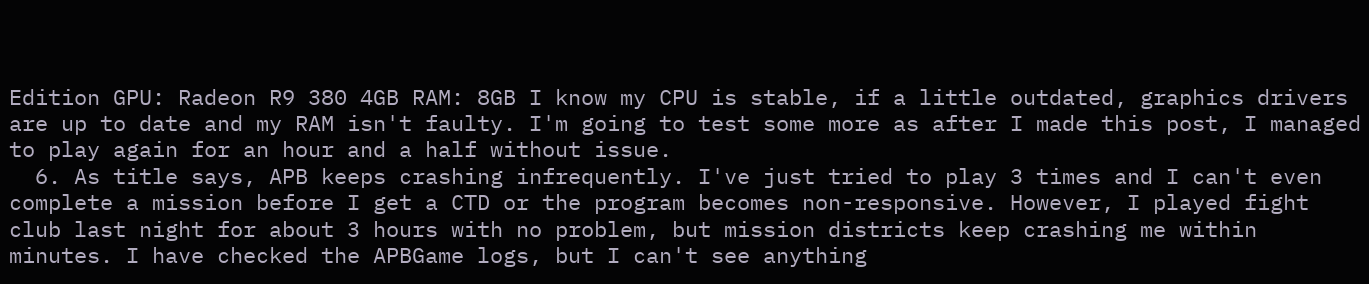Edition GPU: Radeon R9 380 4GB RAM: 8GB I know my CPU is stable, if a little outdated, graphics drivers are up to date and my RAM isn't faulty. I'm going to test some more as after I made this post, I managed to play again for an hour and a half without issue.
  6. As title says, APB keeps crashing infrequently. I've just tried to play 3 times and I can't even complete a mission before I get a CTD or the program becomes non-responsive. However, I played fight club last night for about 3 hours with no problem, but mission districts keep crashing me within minutes. I have checked the APBGame logs, but I can't see anything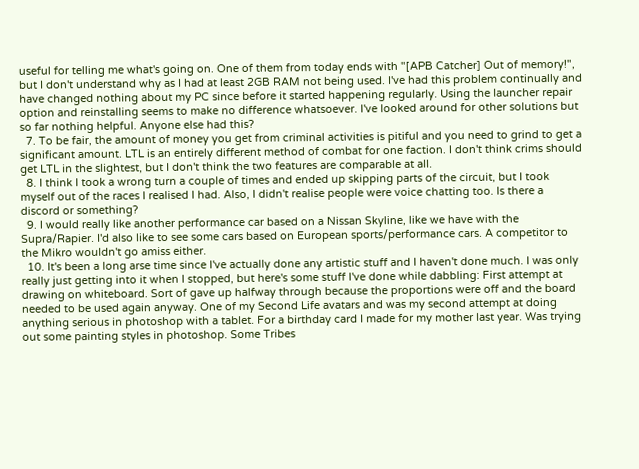useful for telling me what's going on. One of them from today ends with "[APB Catcher] Out of memory!", but I don't understand why as I had at least 2GB RAM not being used. I've had this problem continually and have changed nothing about my PC since before it started happening regularly. Using the launcher repair option and reinstalling seems to make no difference whatsoever. I've looked around for other solutions but so far nothing helpful. Anyone else had this?
  7. To be fair, the amount of money you get from criminal activities is pitiful and you need to grind to get a significant amount. LTL is an entirely different method of combat for one faction. I don't think crims should get LTL in the slightest, but I don't think the two features are comparable at all.
  8. I think I took a wrong turn a couple of times and ended up skipping parts of the circuit, but I took myself out of the races I realised I had. Also, I didn't realise people were voice chatting too. Is there a discord or something?
  9. I would really like another performance car based on a Nissan Skyline, like we have with the Supra/Rapier. I'd also like to see some cars based on European sports/performance cars. A competitor to the Mikro wouldn't go amiss either.
  10. It's been a long arse time since I've actually done any artistic stuff and I haven't done much. I was only really just getting into it when I stopped, but here's some stuff I've done while dabbling: First attempt at drawing on whiteboard. Sort of gave up halfway through because the proportions were off and the board needed to be used again anyway. One of my Second Life avatars and was my second attempt at doing anything serious in photoshop with a tablet. For a birthday card I made for my mother last year. Was trying out some painting styles in photoshop. Some Tribes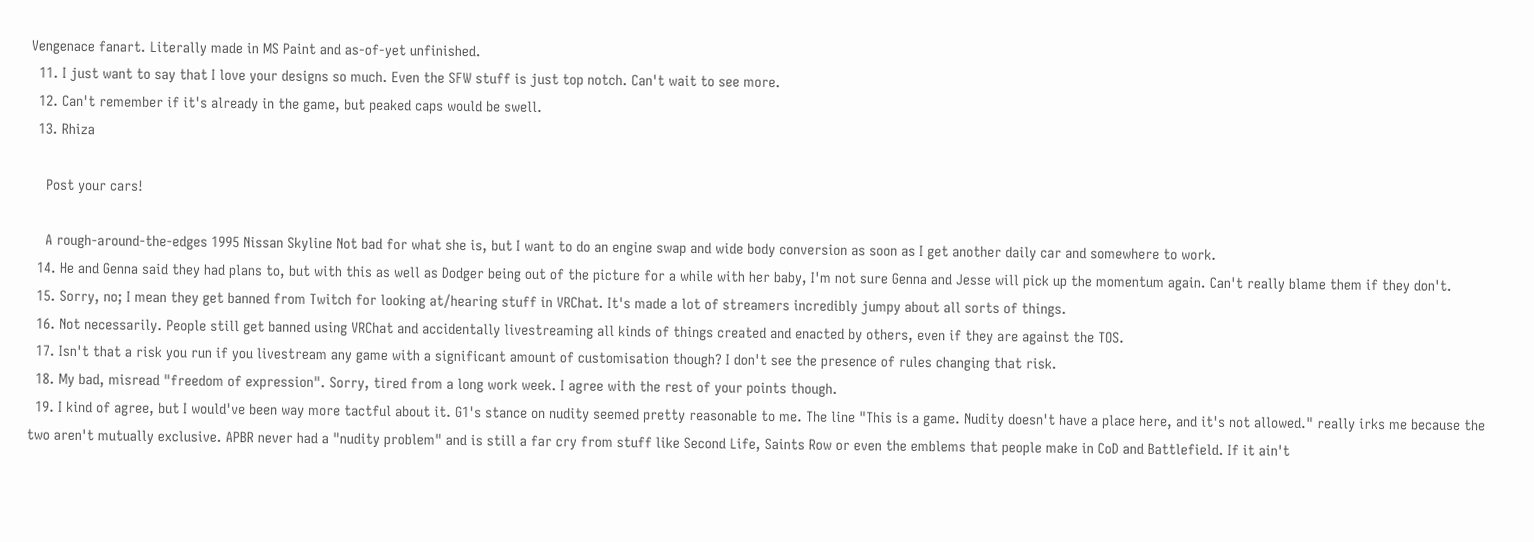Vengenace fanart. Literally made in MS Paint and as-of-yet unfinished.
  11. I just want to say that I love your designs so much. Even the SFW stuff is just top notch. Can't wait to see more.
  12. Can't remember if it's already in the game, but peaked caps would be swell.
  13. Rhiza

    Post your cars!

    A rough-around-the-edges 1995 Nissan Skyline Not bad for what she is, but I want to do an engine swap and wide body conversion as soon as I get another daily car and somewhere to work.
  14. He and Genna said they had plans to, but with this as well as Dodger being out of the picture for a while with her baby, I'm not sure Genna and Jesse will pick up the momentum again. Can't really blame them if they don't.
  15. Sorry, no; I mean they get banned from Twitch for looking at/hearing stuff in VRChat. It's made a lot of streamers incredibly jumpy about all sorts of things.
  16. Not necessarily. People still get banned using VRChat and accidentally livestreaming all kinds of things created and enacted by others, even if they are against the TOS.
  17. Isn't that a risk you run if you livestream any game with a significant amount of customisation though? I don't see the presence of rules changing that risk.
  18. My bad, misread "freedom of expression". Sorry, tired from a long work week. I agree with the rest of your points though.
  19. I kind of agree, but I would've been way more tactful about it. G1's stance on nudity seemed pretty reasonable to me. The line "This is a game. Nudity doesn't have a place here, and it's not allowed." really irks me because the two aren't mutually exclusive. APBR never had a "nudity problem" and is still a far cry from stuff like Second Life, Saints Row or even the emblems that people make in CoD and Battlefield. If it ain't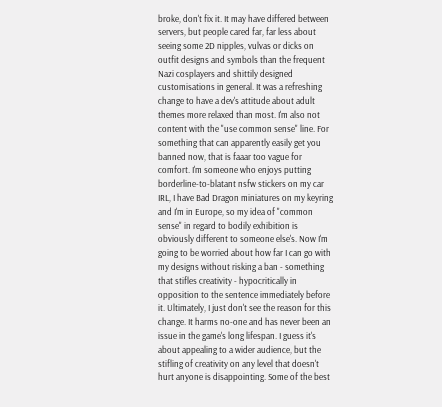broke, don't fix it. It may have differed between servers, but people cared far, far less about seeing some 2D nipples, vulvas or dicks on outfit designs and symbols than the frequent Nazi cosplayers and shittily designed customisations in general. It was a refreshing change to have a dev's attitude about adult themes more relaxed than most. I'm also not content with the "use common sense" line. For something that can apparently easily get you banned now, that is faaar too vague for comfort. I'm someone who enjoys putting borderline-to-blatant nsfw stickers on my car IRL, I have Bad Dragon miniatures on my keyring and I'm in Europe, so my idea of "common sense" in regard to bodily exhibition is obviously different to someone else's. Now I'm going to be worried about how far I can go with my designs without risking a ban - something that stifles creativity - hypocritically in opposition to the sentence immediately before it. Ultimately, I just don't see the reason for this change. It harms no-one and has never been an issue in the game's long lifespan. I guess it's about appealing to a wider audience, but the stifling of creativity on any level that doesn't hurt anyone is disappointing. Some of the best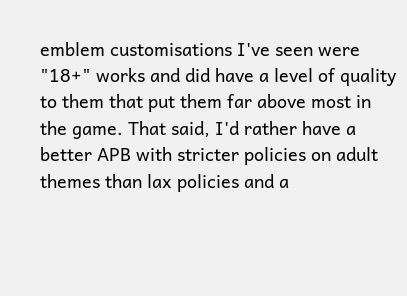emblem customisations I've seen were "18+" works and did have a level of quality to them that put them far above most in the game. That said, I'd rather have a better APB with stricter policies on adult themes than lax policies and a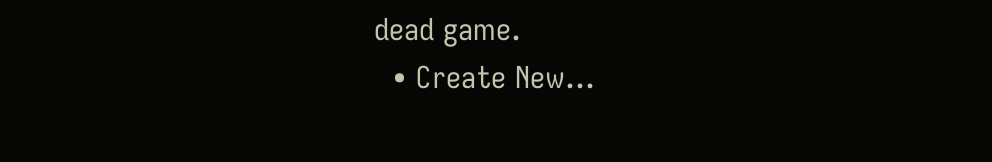dead game.
  • Create New...